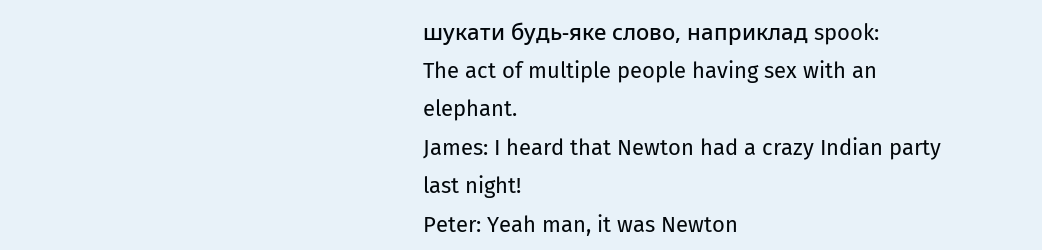шукати будь-яке слово, наприклад spook:
The act of multiple people having sex with an elephant.
James: I heard that Newton had a crazy Indian party last night!
Peter: Yeah man, it was Newton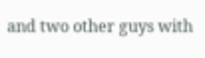and two other guys with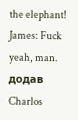the elephant!
James: Fuck yeah, man.
додав Charlos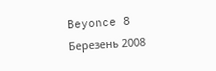Beyonce 8 Березень 2008